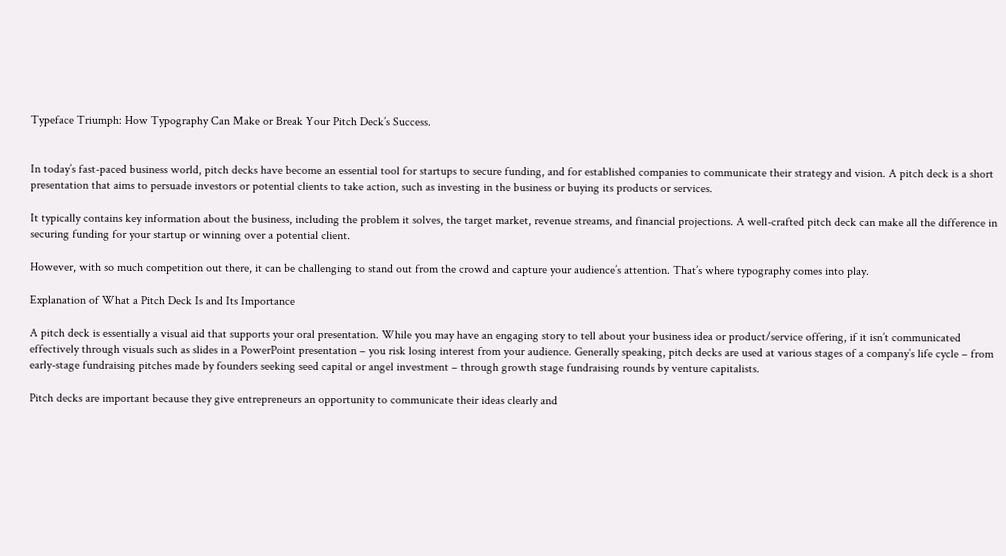Typeface Triumph: How Typography Can Make or Break Your Pitch Deck’s Success.


In today’s fast-paced business world, pitch decks have become an essential tool for startups to secure funding, and for established companies to communicate their strategy and vision. A pitch deck is a short presentation that aims to persuade investors or potential clients to take action, such as investing in the business or buying its products or services.

It typically contains key information about the business, including the problem it solves, the target market, revenue streams, and financial projections. A well-crafted pitch deck can make all the difference in securing funding for your startup or winning over a potential client.

However, with so much competition out there, it can be challenging to stand out from the crowd and capture your audience’s attention. That’s where typography comes into play.

Explanation of What a Pitch Deck Is and Its Importance

A pitch deck is essentially a visual aid that supports your oral presentation. While you may have an engaging story to tell about your business idea or product/service offering, if it isn’t communicated effectively through visuals such as slides in a PowerPoint presentation – you risk losing interest from your audience. Generally speaking, pitch decks are used at various stages of a company’s life cycle – from early-stage fundraising pitches made by founders seeking seed capital or angel investment – through growth stage fundraising rounds by venture capitalists.

Pitch decks are important because they give entrepreneurs an opportunity to communicate their ideas clearly and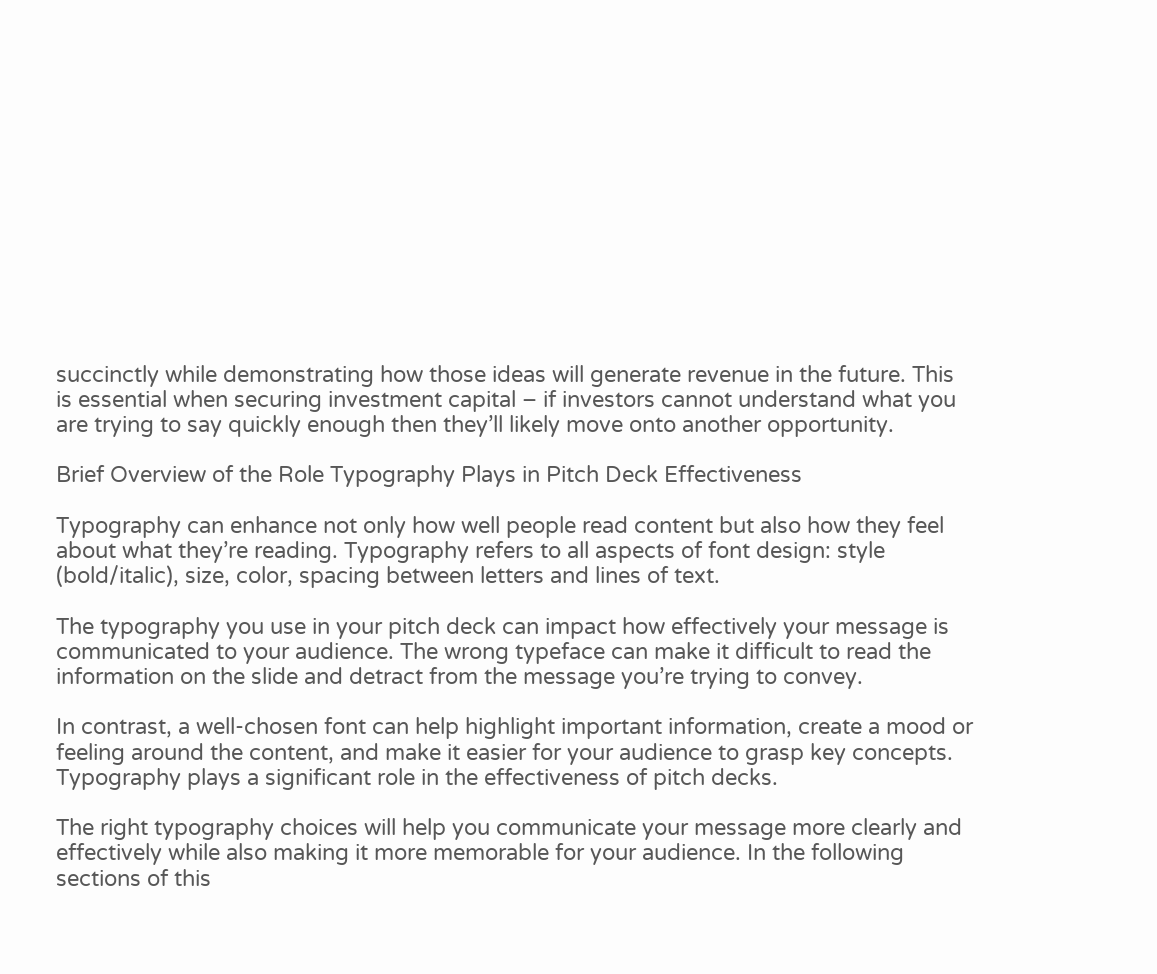succinctly while demonstrating how those ideas will generate revenue in the future. This is essential when securing investment capital – if investors cannot understand what you are trying to say quickly enough then they’ll likely move onto another opportunity.

Brief Overview of the Role Typography Plays in Pitch Deck Effectiveness

Typography can enhance not only how well people read content but also how they feel about what they’re reading. Typography refers to all aspects of font design: style (bold/italic), size, color, spacing between letters and lines of text.

The typography you use in your pitch deck can impact how effectively your message is communicated to your audience. The wrong typeface can make it difficult to read the information on the slide and detract from the message you’re trying to convey.

In contrast, a well-chosen font can help highlight important information, create a mood or feeling around the content, and make it easier for your audience to grasp key concepts. Typography plays a significant role in the effectiveness of pitch decks.

The right typography choices will help you communicate your message more clearly and effectively while also making it more memorable for your audience. In the following sections of this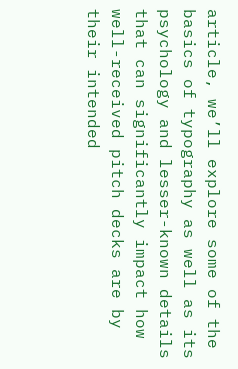article, we’ll explore some of the basics of typography as well as its psychology and lesser-known details that can significantly impact how well-received pitch decks are by their intended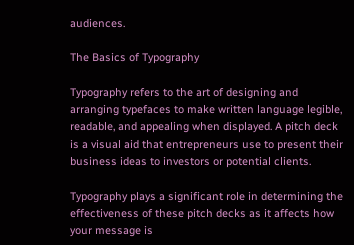audiences.

The Basics of Typography

Typography refers to the art of designing and arranging typefaces to make written language legible, readable, and appealing when displayed. A pitch deck is a visual aid that entrepreneurs use to present their business ideas to investors or potential clients.

Typography plays a significant role in determining the effectiveness of these pitch decks as it affects how your message is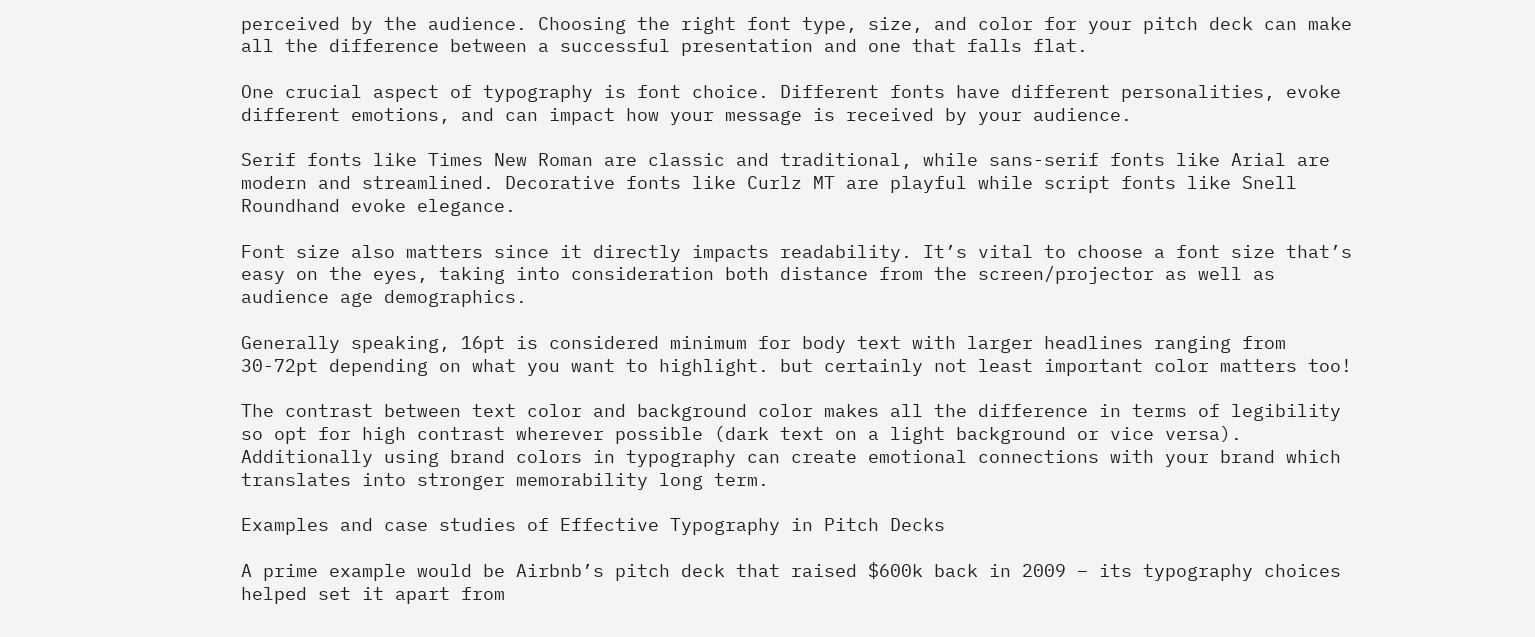perceived by the audience. Choosing the right font type, size, and color for your pitch deck can make all the difference between a successful presentation and one that falls flat.

One crucial aspect of typography is font choice. Different fonts have different personalities, evoke different emotions, and can impact how your message is received by your audience.

Serif fonts like Times New Roman are classic and traditional, while sans-serif fonts like Arial are modern and streamlined. Decorative fonts like Curlz MT are playful while script fonts like Snell Roundhand evoke elegance.

Font size also matters since it directly impacts readability. It’s vital to choose a font size that’s easy on the eyes, taking into consideration both distance from the screen/projector as well as audience age demographics.

Generally speaking, 16pt is considered minimum for body text with larger headlines ranging from 30-72pt depending on what you want to highlight. but certainly not least important color matters too!

The contrast between text color and background color makes all the difference in terms of legibility so opt for high contrast wherever possible (dark text on a light background or vice versa). Additionally using brand colors in typography can create emotional connections with your brand which translates into stronger memorability long term.

Examples and case studies of Effective Typography in Pitch Decks

A prime example would be Airbnb’s pitch deck that raised $600k back in 2009 – its typography choices helped set it apart from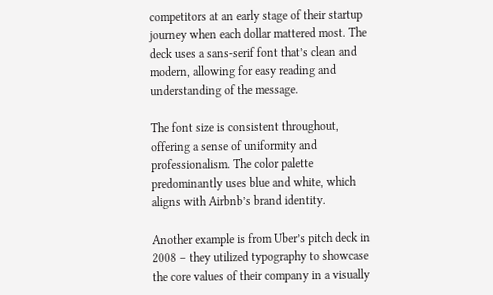competitors at an early stage of their startup journey when each dollar mattered most. The deck uses a sans-serif font that’s clean and modern, allowing for easy reading and understanding of the message.

The font size is consistent throughout, offering a sense of uniformity and professionalism. The color palette predominantly uses blue and white, which aligns with Airbnb’s brand identity.

Another example is from Uber’s pitch deck in 2008 – they utilized typography to showcase the core values of their company in a visually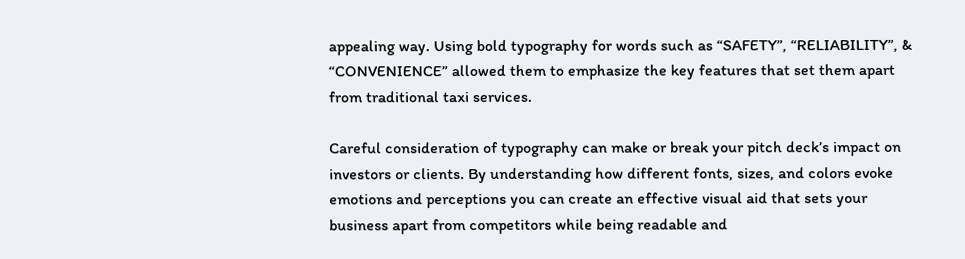appealing way. Using bold typography for words such as “SAFETY”, “RELIABILITY”, & “CONVENIENCE” allowed them to emphasize the key features that set them apart from traditional taxi services.

Careful consideration of typography can make or break your pitch deck’s impact on investors or clients. By understanding how different fonts, sizes, and colors evoke emotions and perceptions you can create an effective visual aid that sets your business apart from competitors while being readable and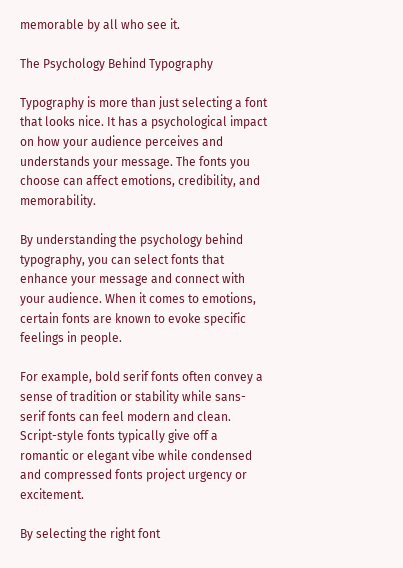memorable by all who see it.

The Psychology Behind Typography

Typography is more than just selecting a font that looks nice. It has a psychological impact on how your audience perceives and understands your message. The fonts you choose can affect emotions, credibility, and memorability.

By understanding the psychology behind typography, you can select fonts that enhance your message and connect with your audience. When it comes to emotions, certain fonts are known to evoke specific feelings in people.

For example, bold serif fonts often convey a sense of tradition or stability while sans-serif fonts can feel modern and clean. Script-style fonts typically give off a romantic or elegant vibe while condensed and compressed fonts project urgency or excitement.

By selecting the right font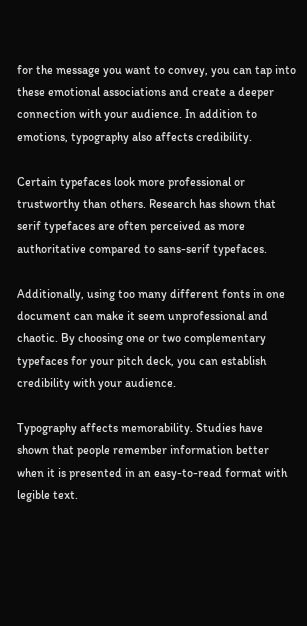for the message you want to convey, you can tap into these emotional associations and create a deeper connection with your audience. In addition to emotions, typography also affects credibility.

Certain typefaces look more professional or trustworthy than others. Research has shown that serif typefaces are often perceived as more authoritative compared to sans-serif typefaces.

Additionally, using too many different fonts in one document can make it seem unprofessional and chaotic. By choosing one or two complementary typefaces for your pitch deck, you can establish credibility with your audience.

Typography affects memorability. Studies have shown that people remember information better when it is presented in an easy-to-read format with legible text.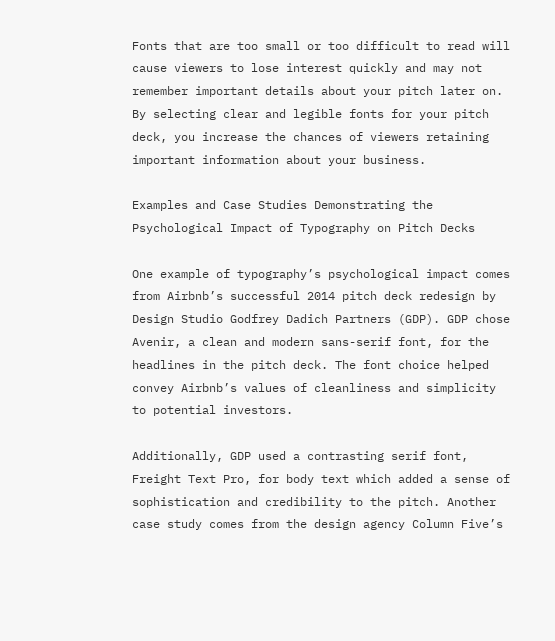Fonts that are too small or too difficult to read will cause viewers to lose interest quickly and may not remember important details about your pitch later on. By selecting clear and legible fonts for your pitch deck, you increase the chances of viewers retaining important information about your business.

Examples and Case Studies Demonstrating the Psychological Impact of Typography on Pitch Decks

One example of typography’s psychological impact comes from Airbnb’s successful 2014 pitch deck redesign by Design Studio Godfrey Dadich Partners (GDP). GDP chose Avenir, a clean and modern sans-serif font, for the headlines in the pitch deck. The font choice helped convey Airbnb’s values of cleanliness and simplicity to potential investors.

Additionally, GDP used a contrasting serif font, Freight Text Pro, for body text which added a sense of sophistication and credibility to the pitch. Another case study comes from the design agency Column Five’s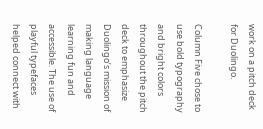work on a pitch deck for Duolingo.

Column Five chose to use bold typography and bright colors throughout the pitch deck to emphasize Duolingo’s mission of making language learning fun and accessible. The use of playful typefaces helped connect with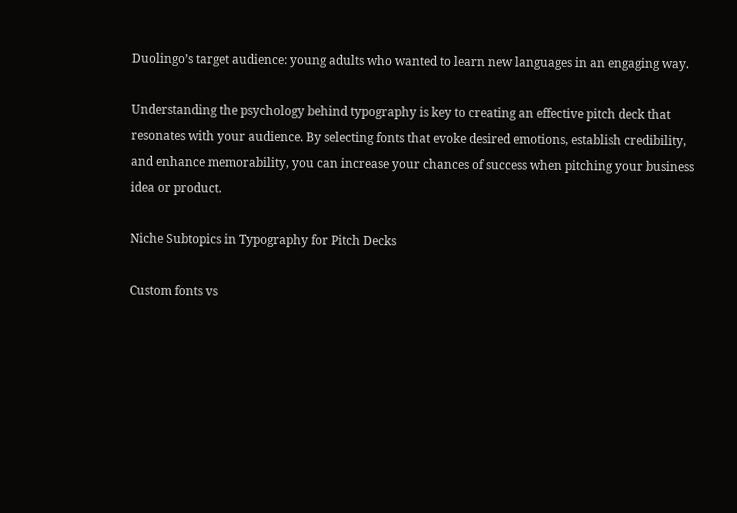Duolingo’s target audience: young adults who wanted to learn new languages in an engaging way.

Understanding the psychology behind typography is key to creating an effective pitch deck that resonates with your audience. By selecting fonts that evoke desired emotions, establish credibility, and enhance memorability, you can increase your chances of success when pitching your business idea or product.

Niche Subtopics in Typography for Pitch Decks

Custom fonts vs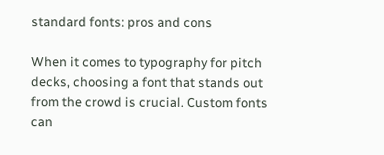standard fonts: pros and cons

When it comes to typography for pitch decks, choosing a font that stands out from the crowd is crucial. Custom fonts can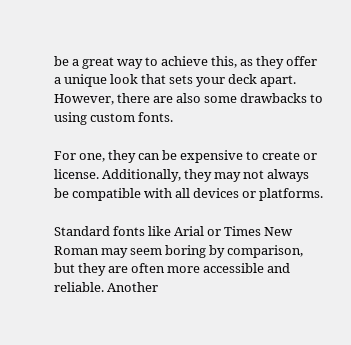be a great way to achieve this, as they offer a unique look that sets your deck apart. However, there are also some drawbacks to using custom fonts.

For one, they can be expensive to create or license. Additionally, they may not always be compatible with all devices or platforms.

Standard fonts like Arial or Times New Roman may seem boring by comparison, but they are often more accessible and reliable. Another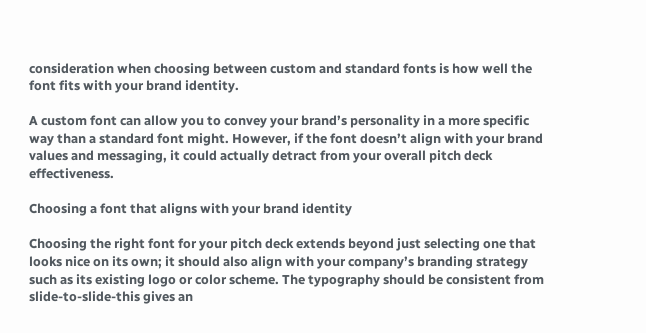consideration when choosing between custom and standard fonts is how well the font fits with your brand identity.

A custom font can allow you to convey your brand’s personality in a more specific way than a standard font might. However, if the font doesn’t align with your brand values and messaging, it could actually detract from your overall pitch deck effectiveness.

Choosing a font that aligns with your brand identity

Choosing the right font for your pitch deck extends beyond just selecting one that looks nice on its own; it should also align with your company’s branding strategy such as its existing logo or color scheme. The typography should be consistent from slide-to-slide-this gives an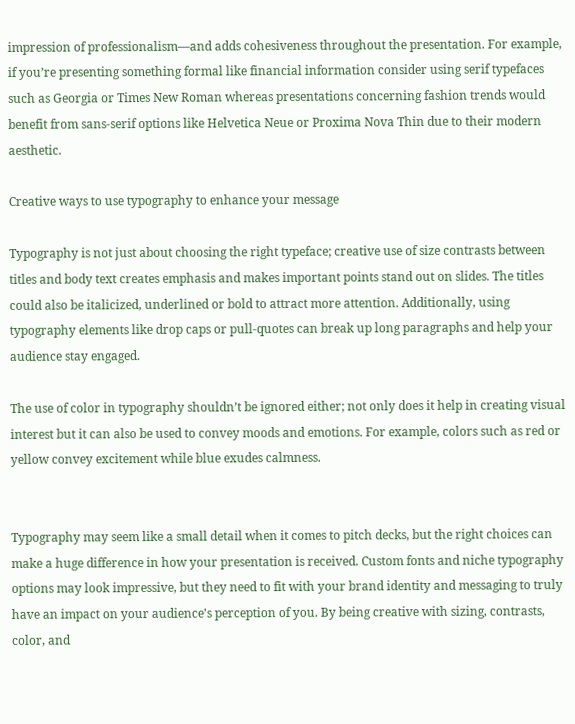impression of professionalism—and adds cohesiveness throughout the presentation. For example, if you’re presenting something formal like financial information consider using serif typefaces such as Georgia or Times New Roman whereas presentations concerning fashion trends would benefit from sans-serif options like Helvetica Neue or Proxima Nova Thin due to their modern aesthetic.

Creative ways to use typography to enhance your message

Typography is not just about choosing the right typeface; creative use of size contrasts between titles and body text creates emphasis and makes important points stand out on slides. The titles could also be italicized, underlined or bold to attract more attention. Additionally, using typography elements like drop caps or pull-quotes can break up long paragraphs and help your audience stay engaged.

The use of color in typography shouldn’t be ignored either; not only does it help in creating visual interest but it can also be used to convey moods and emotions. For example, colors such as red or yellow convey excitement while blue exudes calmness.


Typography may seem like a small detail when it comes to pitch decks, but the right choices can make a huge difference in how your presentation is received. Custom fonts and niche typography options may look impressive, but they need to fit with your brand identity and messaging to truly have an impact on your audience’s perception of you. By being creative with sizing, contrasts, color, and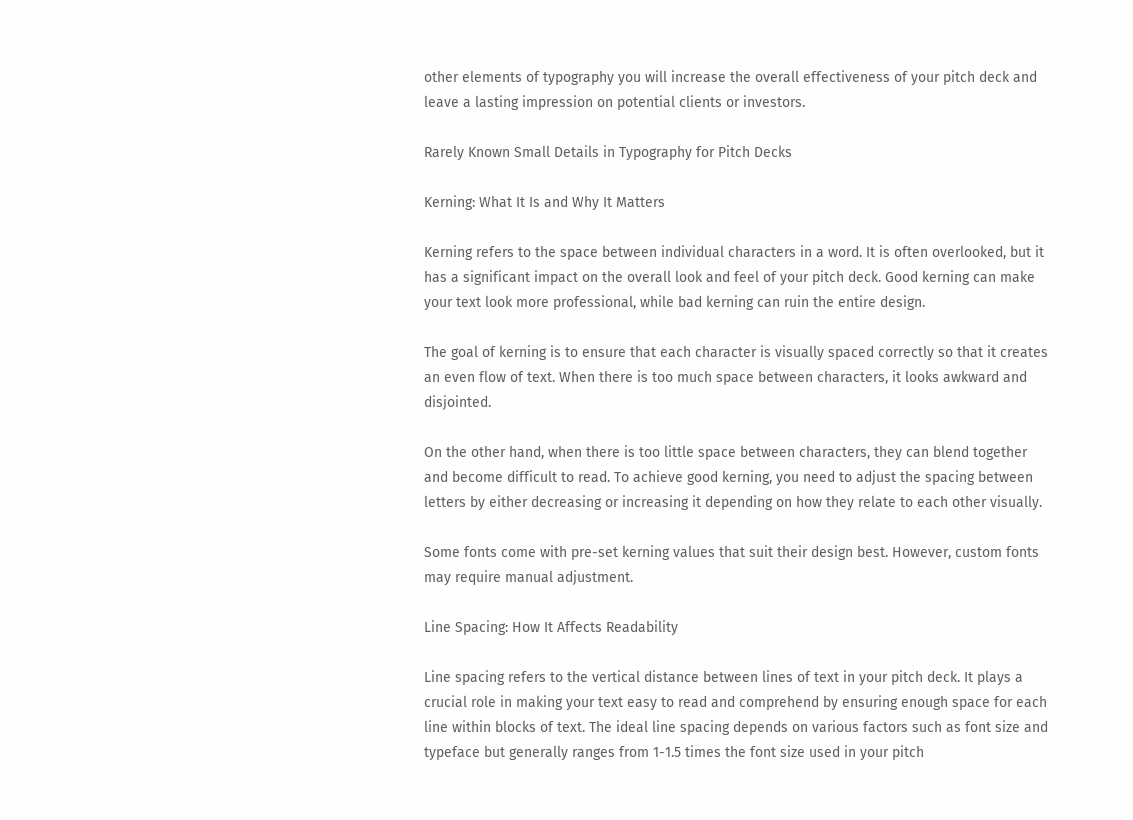other elements of typography you will increase the overall effectiveness of your pitch deck and leave a lasting impression on potential clients or investors.

Rarely Known Small Details in Typography for Pitch Decks

Kerning: What It Is and Why It Matters

Kerning refers to the space between individual characters in a word. It is often overlooked, but it has a significant impact on the overall look and feel of your pitch deck. Good kerning can make your text look more professional, while bad kerning can ruin the entire design.

The goal of kerning is to ensure that each character is visually spaced correctly so that it creates an even flow of text. When there is too much space between characters, it looks awkward and disjointed.

On the other hand, when there is too little space between characters, they can blend together and become difficult to read. To achieve good kerning, you need to adjust the spacing between letters by either decreasing or increasing it depending on how they relate to each other visually.

Some fonts come with pre-set kerning values that suit their design best. However, custom fonts may require manual adjustment.

Line Spacing: How It Affects Readability

Line spacing refers to the vertical distance between lines of text in your pitch deck. It plays a crucial role in making your text easy to read and comprehend by ensuring enough space for each line within blocks of text. The ideal line spacing depends on various factors such as font size and typeface but generally ranges from 1-1.5 times the font size used in your pitch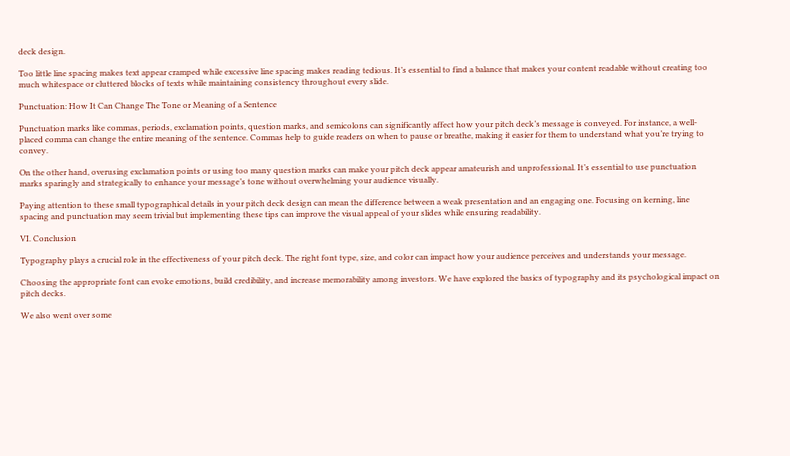deck design.

Too little line spacing makes text appear cramped while excessive line spacing makes reading tedious. It’s essential to find a balance that makes your content readable without creating too much whitespace or cluttered blocks of texts while maintaining consistency throughout every slide.

Punctuation: How It Can Change The Tone or Meaning of a Sentence

Punctuation marks like commas, periods, exclamation points, question marks, and semicolons can significantly affect how your pitch deck’s message is conveyed. For instance, a well-placed comma can change the entire meaning of the sentence. Commas help to guide readers on when to pause or breathe, making it easier for them to understand what you’re trying to convey.

On the other hand, overusing exclamation points or using too many question marks can make your pitch deck appear amateurish and unprofessional. It’s essential to use punctuation marks sparingly and strategically to enhance your message’s tone without overwhelming your audience visually.

Paying attention to these small typographical details in your pitch deck design can mean the difference between a weak presentation and an engaging one. Focusing on kerning, line spacing and punctuation may seem trivial but implementing these tips can improve the visual appeal of your slides while ensuring readability.

VI. Conclusion

Typography plays a crucial role in the effectiveness of your pitch deck. The right font type, size, and color can impact how your audience perceives and understands your message.

Choosing the appropriate font can evoke emotions, build credibility, and increase memorability among investors. We have explored the basics of typography and its psychological impact on pitch decks.

We also went over some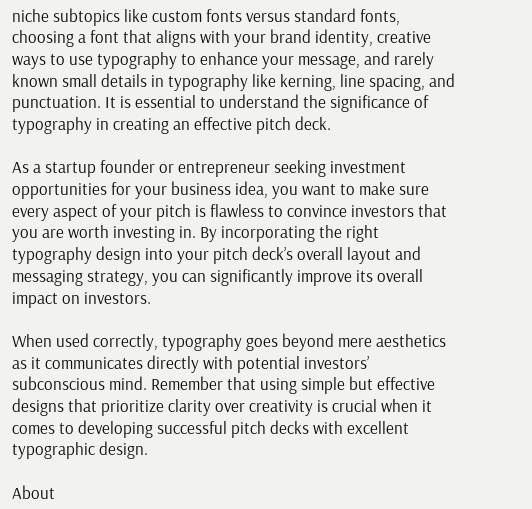niche subtopics like custom fonts versus standard fonts, choosing a font that aligns with your brand identity, creative ways to use typography to enhance your message, and rarely known small details in typography like kerning, line spacing, and punctuation. It is essential to understand the significance of typography in creating an effective pitch deck.

As a startup founder or entrepreneur seeking investment opportunities for your business idea, you want to make sure every aspect of your pitch is flawless to convince investors that you are worth investing in. By incorporating the right typography design into your pitch deck’s overall layout and messaging strategy, you can significantly improve its overall impact on investors.

When used correctly, typography goes beyond mere aesthetics as it communicates directly with potential investors’ subconscious mind. Remember that using simple but effective designs that prioritize clarity over creativity is crucial when it comes to developing successful pitch decks with excellent typographic design.

About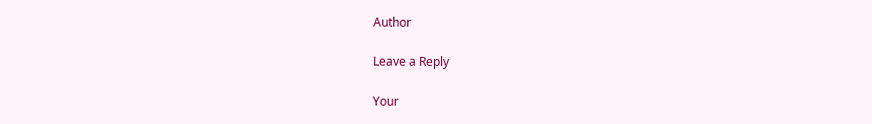Author

Leave a Reply

Your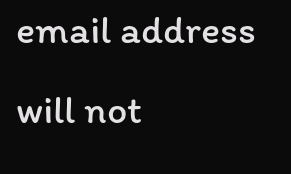email address will not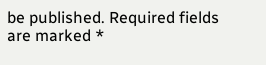be published. Required fields are marked *